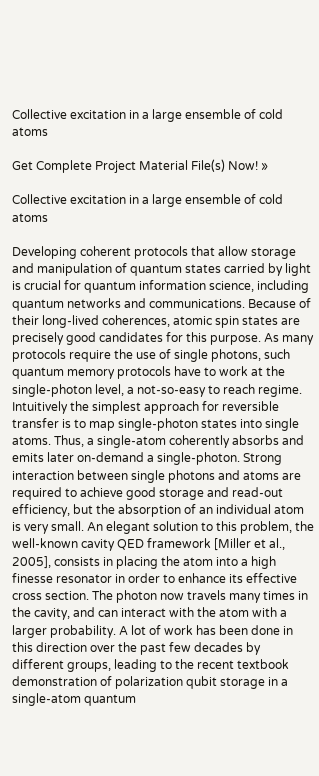Collective excitation in a large ensemble of cold atoms

Get Complete Project Material File(s) Now! »

Collective excitation in a large ensemble of cold atoms

Developing coherent protocols that allow storage and manipulation of quantum states carried by light is crucial for quantum information science, including quantum networks and communications. Because of their long-lived coherences, atomic spin states are precisely good candidates for this purpose. As many protocols require the use of single photons, such quantum memory protocols have to work at the single-photon level, a not-so-easy to reach regime.
Intuitively the simplest approach for reversible transfer is to map single-photon states into single atoms. Thus, a single-atom coherently absorbs and emits later on-demand a single-photon. Strong interaction between single photons and atoms are required to achieve good storage and read-out efficiency, but the absorption of an individual atom is very small. An elegant solution to this problem, the well-known cavity QED framework [Miller et al., 2005], consists in placing the atom into a high finesse resonator in order to enhance its effective cross section. The photon now travels many times in the cavity, and can interact with the atom with a larger probability. A lot of work has been done in this direction over the past few decades by different groups, leading to the recent textbook demonstration of polarization qubit storage in a single-atom quantum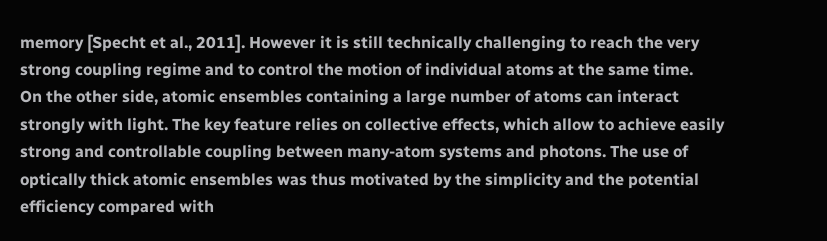memory [Specht et al., 2011]. However it is still technically challenging to reach the very strong coupling regime and to control the motion of individual atoms at the same time.
On the other side, atomic ensembles containing a large number of atoms can interact strongly with light. The key feature relies on collective effects, which allow to achieve easily strong and controllable coupling between many-atom systems and photons. The use of optically thick atomic ensembles was thus motivated by the simplicity and the potential efficiency compared with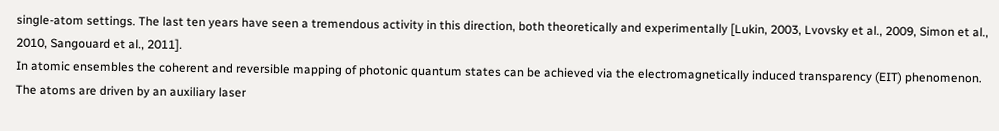single-atom settings. The last ten years have seen a tremendous activity in this direction, both theoretically and experimentally [Lukin, 2003, Lvovsky et al., 2009, Simon et al., 2010, Sangouard et al., 2011].
In atomic ensembles the coherent and reversible mapping of photonic quantum states can be achieved via the electromagnetically induced transparency (EIT) phenomenon. The atoms are driven by an auxiliary laser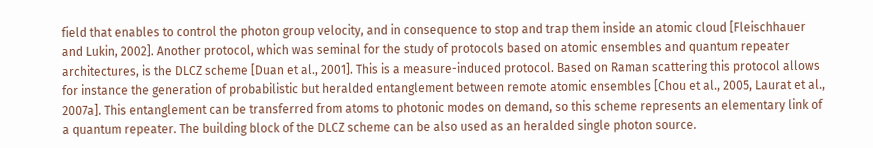field that enables to control the photon group velocity, and in consequence to stop and trap them inside an atomic cloud [Fleischhauer and Lukin, 2002]. Another protocol, which was seminal for the study of protocols based on atomic ensembles and quantum repeater architectures, is the DLCZ scheme [Duan et al., 2001]. This is a measure-induced protocol. Based on Raman scattering this protocol allows for instance the generation of probabilistic but heralded entanglement between remote atomic ensembles [Chou et al., 2005, Laurat et al., 2007a]. This entanglement can be transferred from atoms to photonic modes on demand, so this scheme represents an elementary link of a quantum repeater. The building block of the DLCZ scheme can be also used as an heralded single photon source.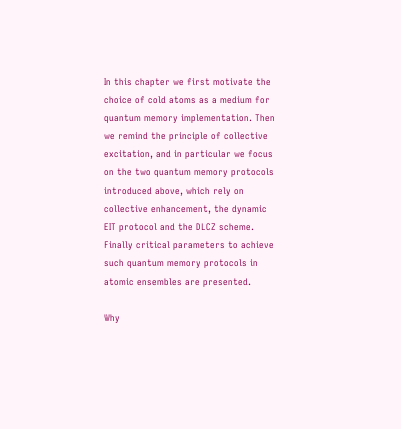In this chapter we first motivate the choice of cold atoms as a medium for quantum memory implementation. Then we remind the principle of collective excitation, and in particular we focus on the two quantum memory protocols introduced above, which rely on collective enhancement, the dynamic EIT protocol and the DLCZ scheme. Finally critical parameters to achieve such quantum memory protocols in atomic ensembles are presented.

Why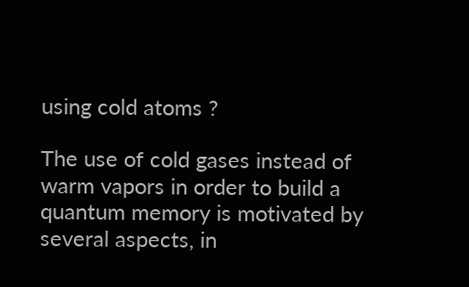using cold atoms ?

The use of cold gases instead of warm vapors in order to build a quantum memory is motivated by several aspects, in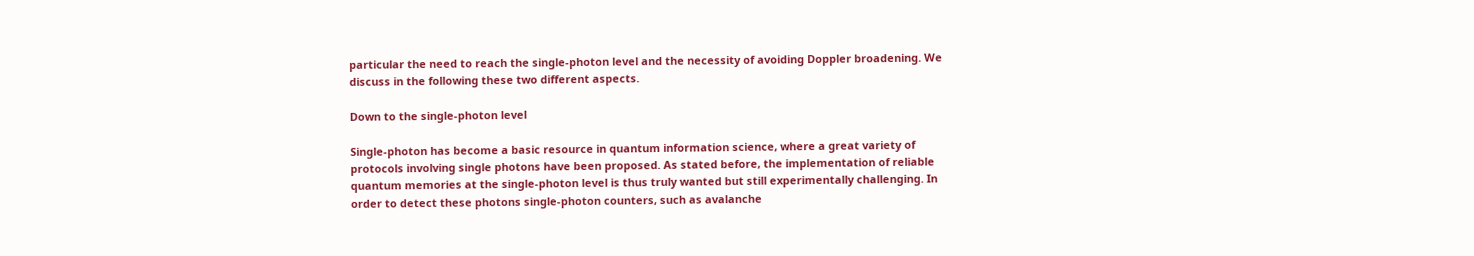particular the need to reach the single-photon level and the necessity of avoiding Doppler broadening. We discuss in the following these two different aspects.

Down to the single-photon level

Single-photon has become a basic resource in quantum information science, where a great variety of protocols involving single photons have been proposed. As stated before, the implementation of reliable quantum memories at the single-photon level is thus truly wanted but still experimentally challenging. In order to detect these photons single-photon counters, such as avalanche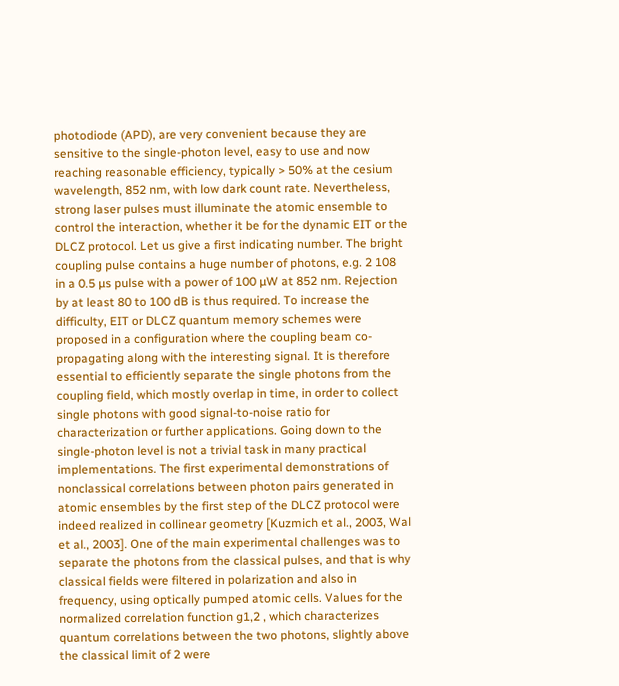photodiode (APD), are very convenient because they are sensitive to the single-photon level, easy to use and now reaching reasonable efficiency, typically > 50% at the cesium wavelength, 852 nm, with low dark count rate. Nevertheless, strong laser pulses must illuminate the atomic ensemble to control the interaction, whether it be for the dynamic EIT or the DLCZ protocol. Let us give a first indicating number. The bright coupling pulse contains a huge number of photons, e.g. 2 108 in a 0.5 µs pulse with a power of 100 µW at 852 nm. Rejection by at least 80 to 100 dB is thus required. To increase the difficulty, EIT or DLCZ quantum memory schemes were proposed in a configuration where the coupling beam co-propagating along with the interesting signal. It is therefore essential to efficiently separate the single photons from the coupling field, which mostly overlap in time, in order to collect single photons with good signal-to-noise ratio for characterization or further applications. Going down to the single-photon level is not a trivial task in many practical implementations. The first experimental demonstrations of nonclassical correlations between photon pairs generated in atomic ensembles by the first step of the DLCZ protocol were indeed realized in collinear geometry [Kuzmich et al., 2003, Wal et al., 2003]. One of the main experimental challenges was to separate the photons from the classical pulses, and that is why classical fields were filtered in polarization and also in frequency, using optically pumped atomic cells. Values for the normalized correlation function g1,2 , which characterizes quantum correlations between the two photons, slightly above the classical limit of 2 were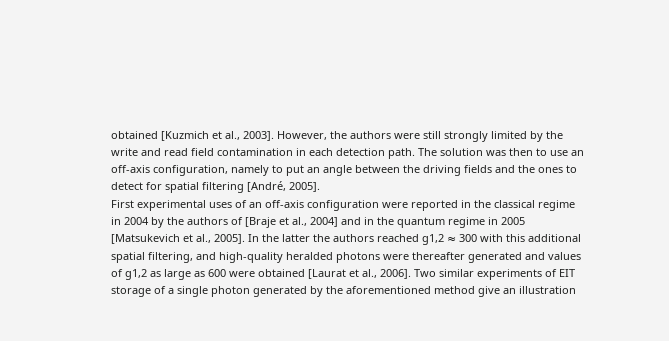obtained [Kuzmich et al., 2003]. However, the authors were still strongly limited by the write and read field contamination in each detection path. The solution was then to use an off-axis configuration, namely to put an angle between the driving fields and the ones to detect for spatial filtering [André, 2005].
First experimental uses of an off-axis configuration were reported in the classical regime in 2004 by the authors of [Braje et al., 2004] and in the quantum regime in 2005 [Matsukevich et al., 2005]. In the latter the authors reached g1,2 ≈ 300 with this additional spatial filtering, and high-quality heralded photons were thereafter generated and values of g1,2 as large as 600 were obtained [Laurat et al., 2006]. Two similar experiments of EIT storage of a single photon generated by the aforementioned method give an illustration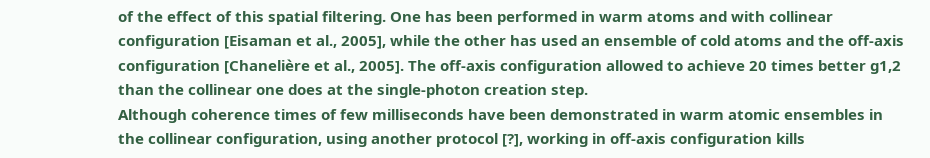of the effect of this spatial filtering. One has been performed in warm atoms and with collinear configuration [Eisaman et al., 2005], while the other has used an ensemble of cold atoms and the off-axis configuration [Chanelière et al., 2005]. The off-axis configuration allowed to achieve 20 times better g1,2 than the collinear one does at the single-photon creation step.
Although coherence times of few milliseconds have been demonstrated in warm atomic ensembles in the collinear configuration, using another protocol [?], working in off-axis configuration kills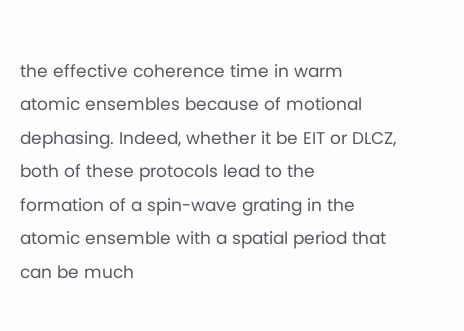the effective coherence time in warm atomic ensembles because of motional dephasing. Indeed, whether it be EIT or DLCZ, both of these protocols lead to the formation of a spin-wave grating in the atomic ensemble with a spatial period that can be much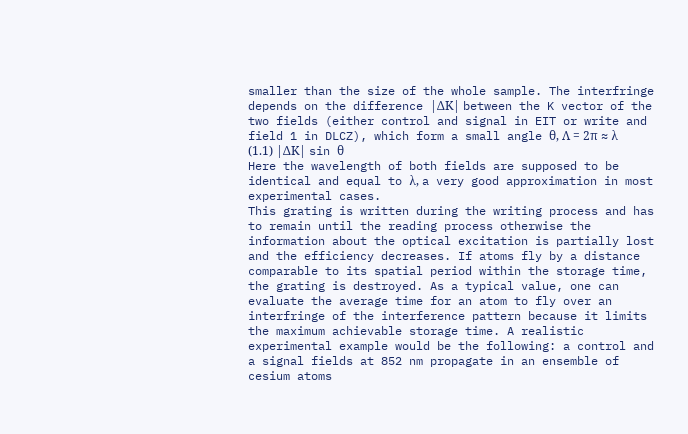smaller than the size of the whole sample. The interfringe depends on the difference |ΔK| between the K vector of the two fields (either control and signal in EIT or write and field 1 in DLCZ), which form a small angle θ, Λ = 2π ≈ λ (1.1) |ΔK| sin θ
Here the wavelength of both fields are supposed to be identical and equal to λ, a very good approximation in most experimental cases.
This grating is written during the writing process and has to remain until the reading process otherwise the information about the optical excitation is partially lost and the efficiency decreases. If atoms fly by a distance comparable to its spatial period within the storage time, the grating is destroyed. As a typical value, one can evaluate the average time for an atom to fly over an interfringe of the interference pattern because it limits the maximum achievable storage time. A realistic experimental example would be the following: a control and a signal fields at 852 nm propagate in an ensemble of cesium atoms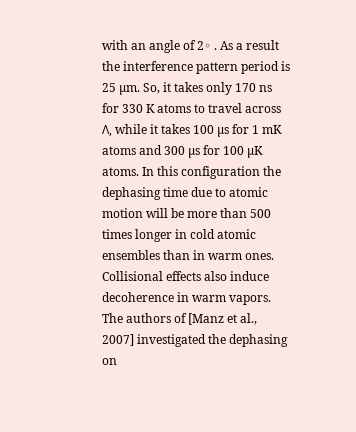with an angle of 2◦ . As a result the interference pattern period is 25 µm. So, it takes only 170 ns for 330 K atoms to travel across Λ, while it takes 100 µs for 1 mK atoms and 300 µs for 100 µK atoms. In this configuration the dephasing time due to atomic motion will be more than 500 times longer in cold atomic ensembles than in warm ones. Collisional effects also induce decoherence in warm vapors. The authors of [Manz et al., 2007] investigated the dephasing on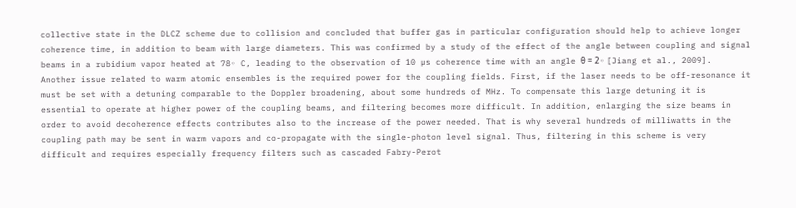collective state in the DLCZ scheme due to collision and concluded that buffer gas in particular configuration should help to achieve longer coherence time, in addition to beam with large diameters. This was confirmed by a study of the effect of the angle between coupling and signal beams in a rubidium vapor heated at 78◦ C, leading to the observation of 10 µs coherence time with an angle θ = 2◦ [Jiang et al., 2009].
Another issue related to warm atomic ensembles is the required power for the coupling fields. First, if the laser needs to be off-resonance it must be set with a detuning comparable to the Doppler broadening, about some hundreds of MHz. To compensate this large detuning it is essential to operate at higher power of the coupling beams, and filtering becomes more difficult. In addition, enlarging the size beams in order to avoid decoherence effects contributes also to the increase of the power needed. That is why several hundreds of milliwatts in the coupling path may be sent in warm vapors and co-propagate with the single-photon level signal. Thus, filtering in this scheme is very difficult and requires especially frequency filters such as cascaded Fabry-Perot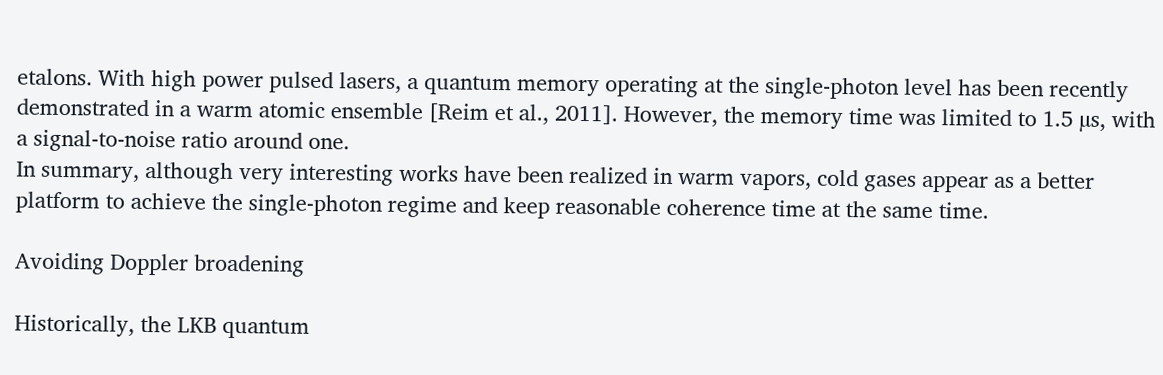etalons. With high power pulsed lasers, a quantum memory operating at the single-photon level has been recently demonstrated in a warm atomic ensemble [Reim et al., 2011]. However, the memory time was limited to 1.5 µs, with a signal-to-noise ratio around one.
In summary, although very interesting works have been realized in warm vapors, cold gases appear as a better platform to achieve the single-photon regime and keep reasonable coherence time at the same time.

Avoiding Doppler broadening

Historically, the LKB quantum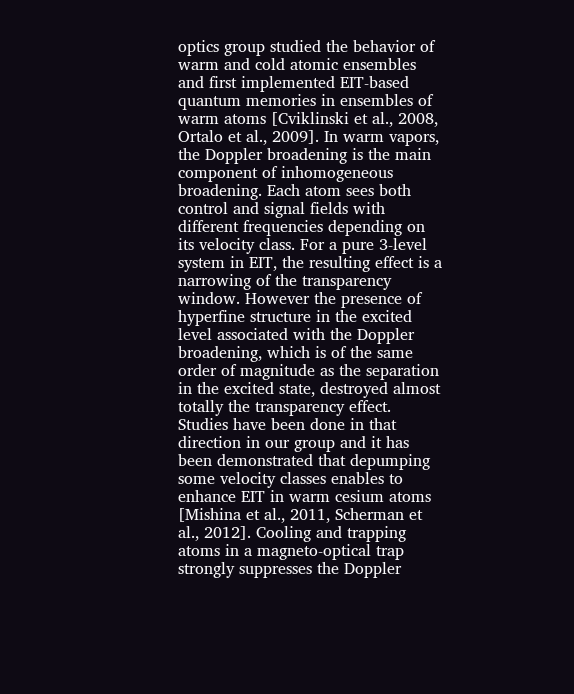optics group studied the behavior of warm and cold atomic ensembles and first implemented EIT-based quantum memories in ensembles of warm atoms [Cviklinski et al., 2008, Ortalo et al., 2009]. In warm vapors, the Doppler broadening is the main component of inhomogeneous broadening. Each atom sees both control and signal fields with different frequencies depending on its velocity class. For a pure 3-level system in EIT, the resulting effect is a narrowing of the transparency window. However the presence of hyperfine structure in the excited level associated with the Doppler broadening, which is of the same order of magnitude as the separation in the excited state, destroyed almost totally the transparency effect. Studies have been done in that direction in our group and it has been demonstrated that depumping some velocity classes enables to enhance EIT in warm cesium atoms [Mishina et al., 2011, Scherman et al., 2012]. Cooling and trapping atoms in a magneto-optical trap strongly suppresses the Doppler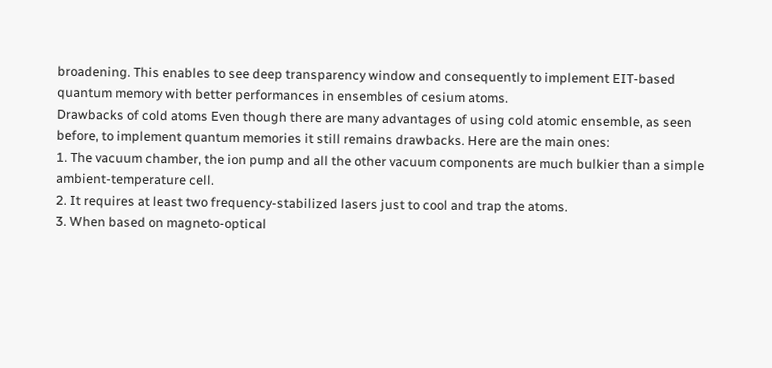broadening. This enables to see deep transparency window and consequently to implement EIT-based quantum memory with better performances in ensembles of cesium atoms.
Drawbacks of cold atoms Even though there are many advantages of using cold atomic ensemble, as seen before, to implement quantum memories it still remains drawbacks. Here are the main ones:
1. The vacuum chamber, the ion pump and all the other vacuum components are much bulkier than a simple ambient-temperature cell.
2. It requires at least two frequency-stabilized lasers just to cool and trap the atoms.
3. When based on magneto-optical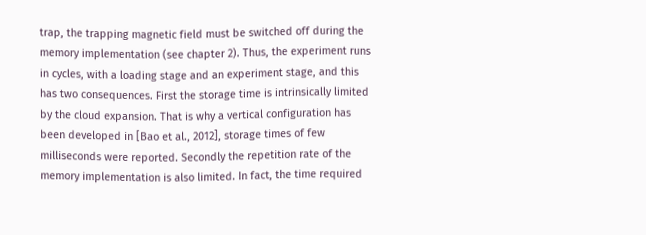trap, the trapping magnetic field must be switched off during the memory implementation (see chapter 2). Thus, the experiment runs in cycles, with a loading stage and an experiment stage, and this has two consequences. First the storage time is intrinsically limited by the cloud expansion. That is why a vertical configuration has been developed in [Bao et al., 2012], storage times of few milliseconds were reported. Secondly the repetition rate of the memory implementation is also limited. In fact, the time required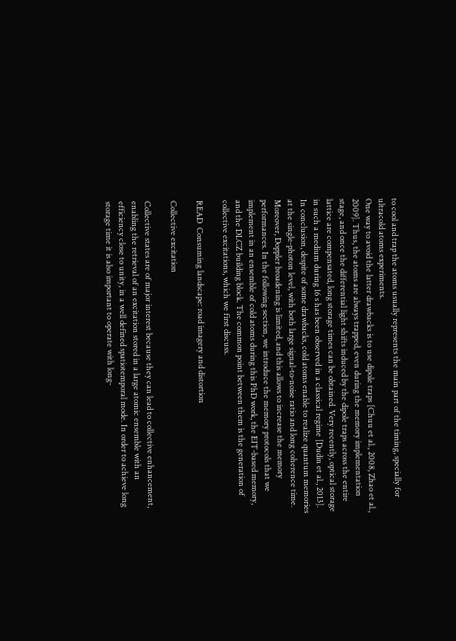to cool and trap the atoms usually represents the main part of the timing, specially for ultracold atoms experiments.
One way to avoid the latter drawbacks is to use dipole traps [Chuu et al., 2008, Zhao et al., 2009]. Thus, the atoms are always trapped, even during the memory implementation stage, and once the differential light shifts induced by the dipole traps across the entire lattice are compensated, long storage times can be obtained. Very recently, optical storage in such a medium during 16 s has been observed in a classical regime [Dudin et al., 2013].
In conclusion, despite of some drawbacks, cold atoms enable to realize quantum memories at the single-photon level, with both large signal-to-noise ratio and long coherence time. Moreover, Doppler broadening is limited, and this allows to increase the memory performances. In the following section, we introduce the memory protocols that we implement in an ensemble of cold atoms during this PhD work, the EIT-based memory, and the DLCZ building block. The common point between them is the generation of collective excitations, which we first discuss.

READ  Consuming landscape: road imagery and distortion

Collective excitation

Collective states are of major interest because they can lead to collective enhancement, enabling the retrieval of an excitation stored in a large atomic ensemble with an efficiency close to unity, in a well defined spatiotemporal mode. In order to achieve long storage time it is also important to operate with long-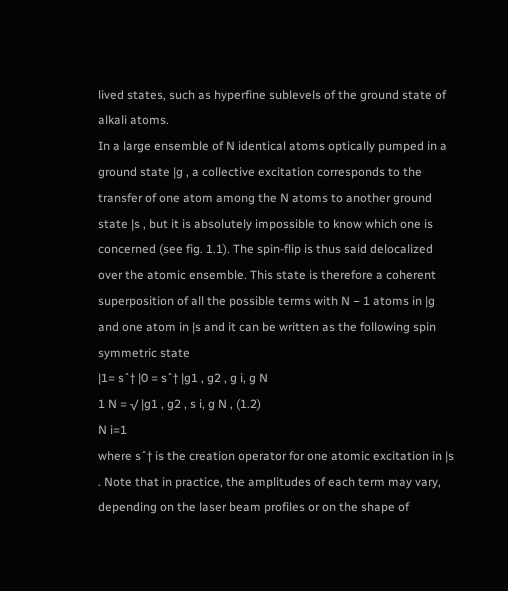lived states, such as hyperfine sublevels of the ground state of alkali atoms.
In a large ensemble of N identical atoms optically pumped in a ground state |g , a collective excitation corresponds to the transfer of one atom among the N atoms to another ground state |s , but it is absolutely impossible to know which one is concerned (see fig. 1.1). The spin-flip is thus said delocalized over the atomic ensemble. This state is therefore a coherent superposition of all the possible terms with N − 1 atoms in |g and one atom in |s and it can be written as the following spin symmetric state
|1= sˆ† |0 = sˆ† |g1 , g2 , g i, g N
1 N = √ |g1 , g2 , s i, g N , (1.2)
N i=1
where sˆ† is the creation operator for one atomic excitation in |s . Note that in practice, the amplitudes of each term may vary, depending on the laser beam profiles or on the shape of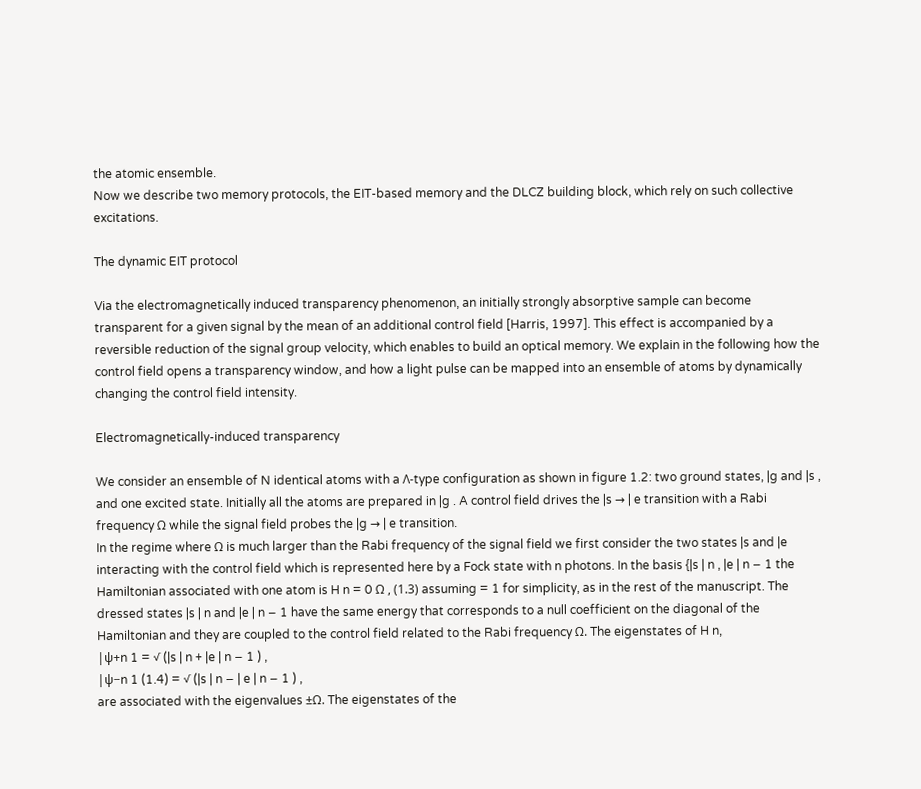the atomic ensemble.
Now we describe two memory protocols, the EIT-based memory and the DLCZ building block, which rely on such collective excitations.

The dynamic EIT protocol

Via the electromagnetically induced transparency phenomenon, an initially strongly absorptive sample can become transparent for a given signal by the mean of an additional control field [Harris, 1997]. This effect is accompanied by a reversible reduction of the signal group velocity, which enables to build an optical memory. We explain in the following how the control field opens a transparency window, and how a light pulse can be mapped into an ensemble of atoms by dynamically changing the control field intensity.

Electromagnetically-induced transparency

We consider an ensemble of N identical atoms with a Λ-type configuration as shown in figure 1.2: two ground states, |g and |s , and one excited state. Initially all the atoms are prepared in |g . A control field drives the |s → | e transition with a Rabi frequency Ω while the signal field probes the |g → | e transition.
In the regime where Ω is much larger than the Rabi frequency of the signal field we first consider the two states |s and |e interacting with the control field which is represented here by a Fock state with n photons. In the basis {|s | n , |e | n − 1 the Hamiltonian associated with one atom is H n = 0 Ω , (1.3) assuming = 1 for simplicity, as in the rest of the manuscript. The dressed states |s | n and |e | n − 1 have the same energy that corresponds to a null coefficient on the diagonal of the Hamiltonian and they are coupled to the control field related to the Rabi frequency Ω. The eigenstates of H n,
|ψ+n 1 = √ (|s | n + |e | n − 1 ) ,
|ψ−n 1 (1.4) = √ (|s | n − | e | n − 1 ) ,
are associated with the eigenvalues ±Ω. The eigenstates of the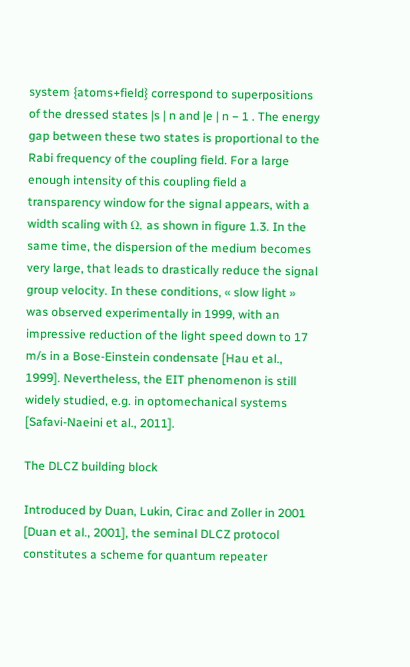system {atoms+field} correspond to superpositions of the dressed states |s | n and |e | n − 1 . The energy gap between these two states is proportional to the Rabi frequency of the coupling field. For a large enough intensity of this coupling field a transparency window for the signal appears, with a width scaling with Ω, as shown in figure 1.3. In the same time, the dispersion of the medium becomes very large, that leads to drastically reduce the signal group velocity. In these conditions, « slow light » was observed experimentally in 1999, with an impressive reduction of the light speed down to 17 m/s in a Bose-Einstein condensate [Hau et al., 1999]. Nevertheless, the EIT phenomenon is still widely studied, e.g. in optomechanical systems [Safavi-Naeini et al., 2011].

The DLCZ building block

Introduced by Duan, Lukin, Cirac and Zoller in 2001 [Duan et al., 2001], the seminal DLCZ protocol constitutes a scheme for quantum repeater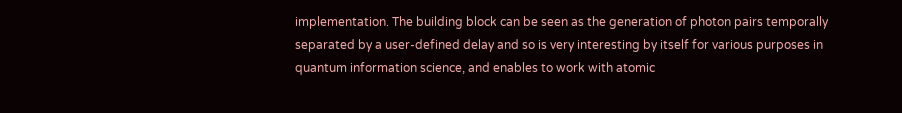implementation. The building block can be seen as the generation of photon pairs temporally separated by a user-defined delay and so is very interesting by itself for various purposes in quantum information science, and enables to work with atomic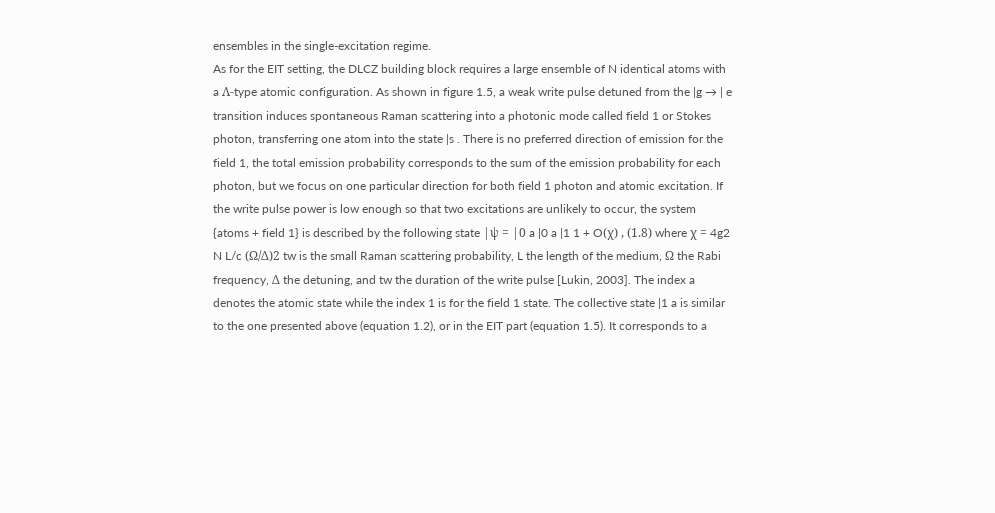ensembles in the single-excitation regime.
As for the EIT setting, the DLCZ building block requires a large ensemble of N identical atoms with a Λ-type atomic configuration. As shown in figure 1.5, a weak write pulse detuned from the |g → | e transition induces spontaneous Raman scattering into a photonic mode called field 1 or Stokes photon, transferring one atom into the state |s . There is no preferred direction of emission for the field 1, the total emission probability corresponds to the sum of the emission probability for each photon, but we focus on one particular direction for both field 1 photon and atomic excitation. If the write pulse power is low enough so that two excitations are unlikely to occur, the system {atoms + field 1} is described by the following state |ψ = |0 a |0 a |1 1 + O(χ) , (1.8) where χ = 4g2 N L/c (Ω/Δ)2 tw is the small Raman scattering probability, L the length of the medium, Ω the Rabi frequency, Δ the detuning, and tw the duration of the write pulse [Lukin, 2003]. The index a denotes the atomic state while the index 1 is for the field 1 state. The collective state |1 a is similar to the one presented above (equation 1.2), or in the EIT part (equation 1.5). It corresponds to a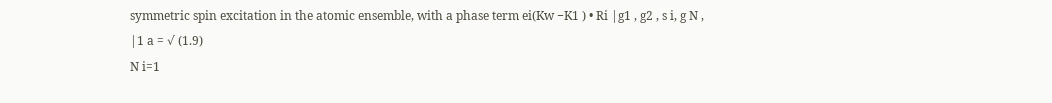symmetric spin excitation in the atomic ensemble, with a phase term ei(Kw −K1 ) • Ri |g1 , g2 , s i, g N ,
|1 a = √ (1.9)
N i=1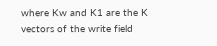where Kw and K1 are the K vectors of the write field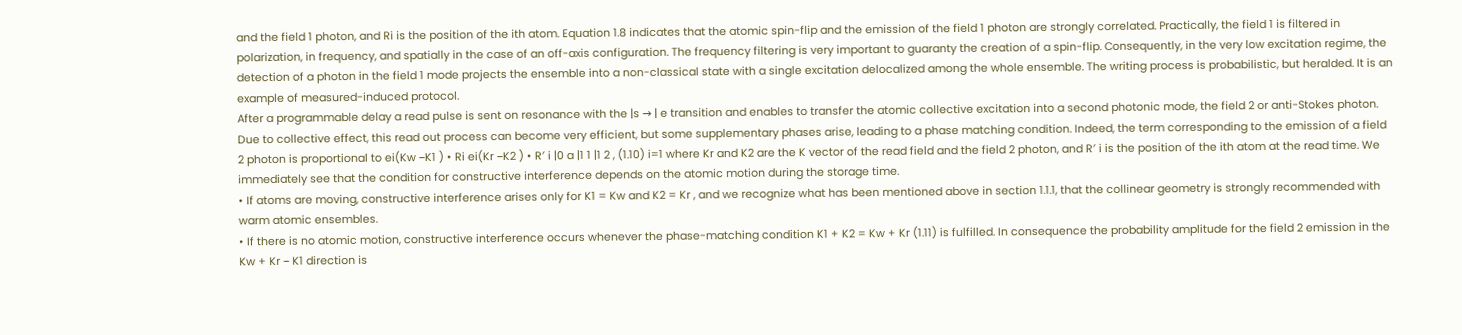and the field 1 photon, and Ri is the position of the ith atom. Equation 1.8 indicates that the atomic spin-flip and the emission of the field 1 photon are strongly correlated. Practically, the field 1 is filtered in polarization, in frequency, and spatially in the case of an off-axis configuration. The frequency filtering is very important to guaranty the creation of a spin-flip. Consequently, in the very low excitation regime, the detection of a photon in the field 1 mode projects the ensemble into a non-classical state with a single excitation delocalized among the whole ensemble. The writing process is probabilistic, but heralded. It is an example of measured-induced protocol.
After a programmable delay a read pulse is sent on resonance with the |s → | e transition and enables to transfer the atomic collective excitation into a second photonic mode, the field 2 or anti-Stokes photon. Due to collective effect, this read out process can become very efficient, but some supplementary phases arise, leading to a phase matching condition. Indeed, the term corresponding to the emission of a field 2 photon is proportional to ei(Kw −K1 ) • Ri ei(Kr −K2 ) • R′ i |0 a |1 1 |1 2 , (1.10) i=1 where Kr and K2 are the K vector of the read field and the field 2 photon, and R′ i is the position of the ith atom at the read time. We immediately see that the condition for constructive interference depends on the atomic motion during the storage time.
• If atoms are moving, constructive interference arises only for K1 = Kw and K2 = Kr , and we recognize what has been mentioned above in section 1.1.1, that the collinear geometry is strongly recommended with warm atomic ensembles.
• If there is no atomic motion, constructive interference occurs whenever the phase-matching condition K1 + K2 = Kw + Kr (1.11) is fulfilled. In consequence the probability amplitude for the field 2 emission in the Kw + Kr − K1 direction is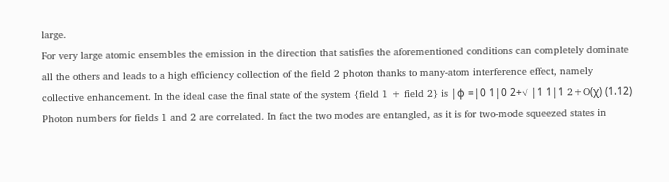large.
For very large atomic ensembles the emission in the direction that satisfies the aforementioned conditions can completely dominate all the others and leads to a high efficiency collection of the field 2 photon thanks to many-atom interference effect, namely collective enhancement. In the ideal case the final state of the system {field 1 + field 2} is |φ =|0 1|0 2+√ |1 1|1 2+O(χ) (1.12)
Photon numbers for fields 1 and 2 are correlated. In fact the two modes are entangled, as it is for two-mode squeezed states in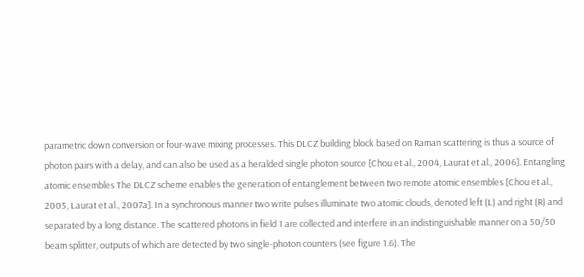parametric down conversion or four-wave mixing processes. This DLCZ building block based on Raman scattering is thus a source of photon pairs with a delay, and can also be used as a heralded single photon source [Chou et al., 2004, Laurat et al., 2006]. Entangling atomic ensembles The DLCZ scheme enables the generation of entanglement between two remote atomic ensembles [Chou et al., 2005, Laurat et al., 2007a]. In a synchronous manner two write pulses illuminate two atomic clouds, denoted left (L) and right (R) and separated by a long distance. The scattered photons in field 1 are collected and interfere in an indistinguishable manner on a 50/50 beam splitter, outputs of which are detected by two single-photon counters (see figure 1.6). The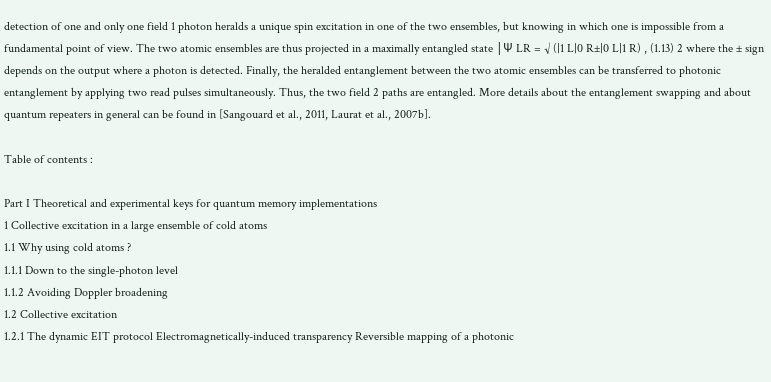detection of one and only one field 1 photon heralds a unique spin excitation in one of the two ensembles, but knowing in which one is impossible from a fundamental point of view. The two atomic ensembles are thus projected in a maximally entangled state |Ψ LR = √ (|1 L|0 R±|0 L|1 R) , (1.13) 2 where the ± sign depends on the output where a photon is detected. Finally, the heralded entanglement between the two atomic ensembles can be transferred to photonic entanglement by applying two read pulses simultaneously. Thus, the two field 2 paths are entangled. More details about the entanglement swapping and about quantum repeaters in general can be found in [Sangouard et al., 2011, Laurat et al., 2007b].

Table of contents :

Part I Theoretical and experimental keys for quantum memory implementations
1 Collective excitation in a large ensemble of cold atoms
1.1 Why using cold atoms ?
1.1.1 Down to the single-photon level
1.1.2 Avoiding Doppler broadening
1.2 Collective excitation
1.2.1 The dynamic EIT protocol Electromagnetically-induced transparency Reversible mapping of a photonic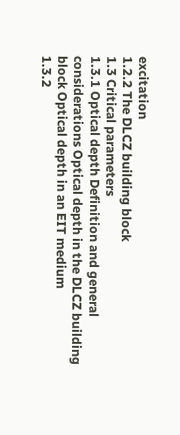excitation
1.2.2 The DLCZ building block
1.3 Critical parameters
1.3.1 Optical depth Definition and general considerations Optical depth in the DLCZ building block Optical depth in an EIT medium
1.3.2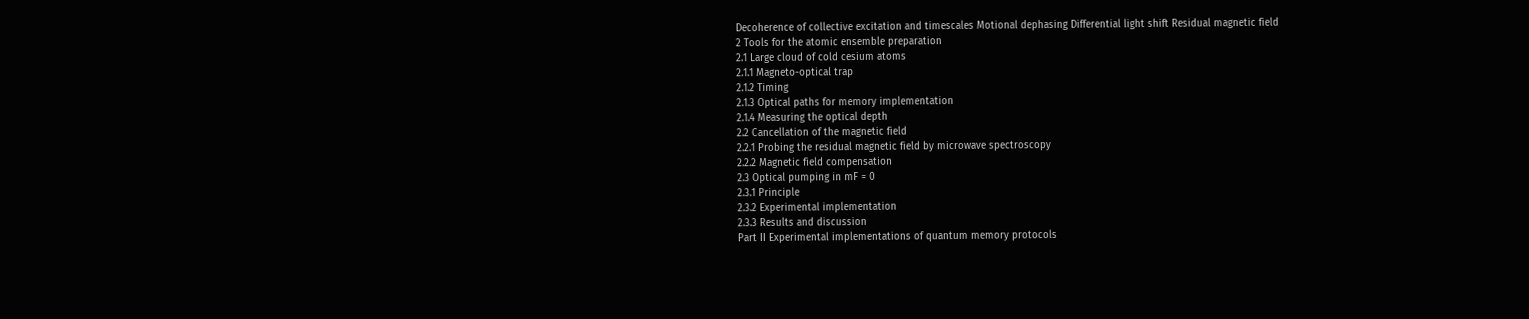Decoherence of collective excitation and timescales Motional dephasing Differential light shift Residual magnetic field
2 Tools for the atomic ensemble preparation
2.1 Large cloud of cold cesium atoms
2.1.1 Magneto-optical trap
2.1.2 Timing
2.1.3 Optical paths for memory implementation
2.1.4 Measuring the optical depth
2.2 Cancellation of the magnetic field
2.2.1 Probing the residual magnetic field by microwave spectroscopy
2.2.2 Magnetic field compensation
2.3 Optical pumping in mF = 0
2.3.1 Principle
2.3.2 Experimental implementation
2.3.3 Results and discussion
Part II Experimental implementations of quantum memory protocols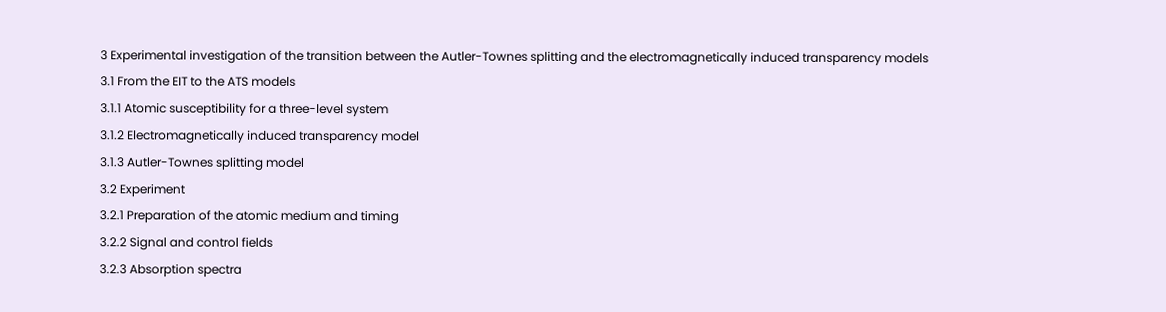3 Experimental investigation of the transition between the Autler-Townes splitting and the electromagnetically induced transparency models
3.1 From the EIT to the ATS models
3.1.1 Atomic susceptibility for a three-level system
3.1.2 Electromagnetically induced transparency model
3.1.3 Autler-Townes splitting model
3.2 Experiment
3.2.1 Preparation of the atomic medium and timing
3.2.2 Signal and control fields
3.2.3 Absorption spectra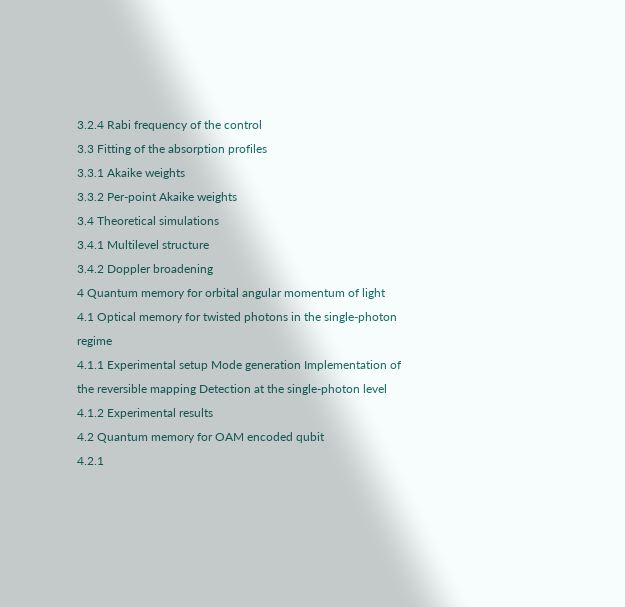3.2.4 Rabi frequency of the control
3.3 Fitting of the absorption profiles
3.3.1 Akaike weights
3.3.2 Per-point Akaike weights
3.4 Theoretical simulations
3.4.1 Multilevel structure
3.4.2 Doppler broadening
4 Quantum memory for orbital angular momentum of light
4.1 Optical memory for twisted photons in the single-photon regime
4.1.1 Experimental setup Mode generation Implementation of the reversible mapping Detection at the single-photon level
4.1.2 Experimental results
4.2 Quantum memory for OAM encoded qubit
4.2.1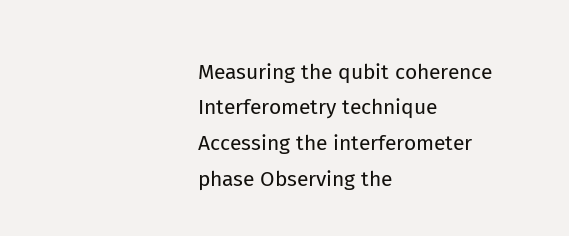Measuring the qubit coherence Interferometry technique Accessing the interferometer phase Observing the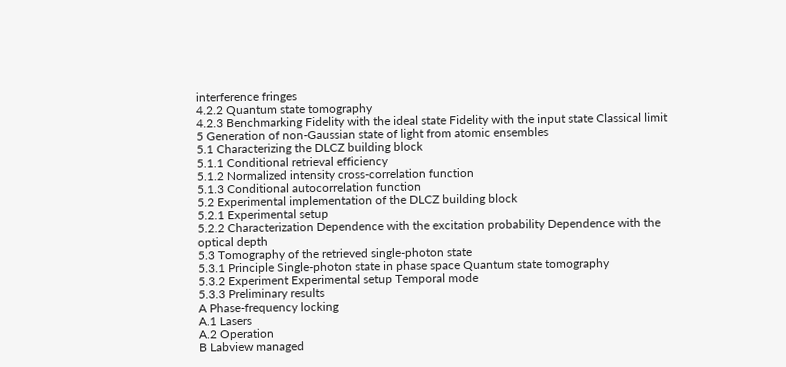interference fringes
4.2.2 Quantum state tomography
4.2.3 Benchmarking Fidelity with the ideal state Fidelity with the input state Classical limit
5 Generation of non-Gaussian state of light from atomic ensembles
5.1 Characterizing the DLCZ building block
5.1.1 Conditional retrieval efficiency
5.1.2 Normalized intensity cross-correlation function
5.1.3 Conditional autocorrelation function
5.2 Experimental implementation of the DLCZ building block
5.2.1 Experimental setup
5.2.2 Characterization Dependence with the excitation probability Dependence with the optical depth
5.3 Tomography of the retrieved single-photon state
5.3.1 Principle Single-photon state in phase space Quantum state tomography
5.3.2 Experiment Experimental setup Temporal mode
5.3.3 Preliminary results
A Phase-frequency locking
A.1 Lasers
A.2 Operation
B Labview managed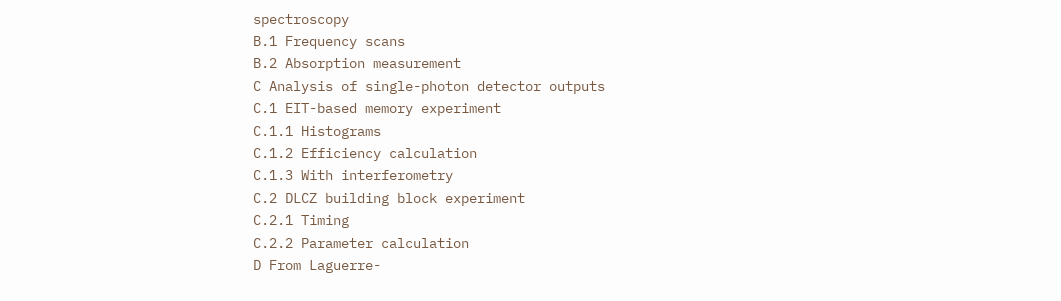spectroscopy
B.1 Frequency scans
B.2 Absorption measurement
C Analysis of single-photon detector outputs
C.1 EIT-based memory experiment
C.1.1 Histograms
C.1.2 Efficiency calculation
C.1.3 With interferometry
C.2 DLCZ building block experiment
C.2.1 Timing
C.2.2 Parameter calculation
D From Laguerre-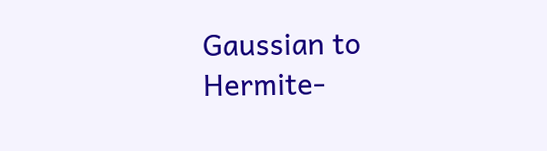Gaussian to Hermite-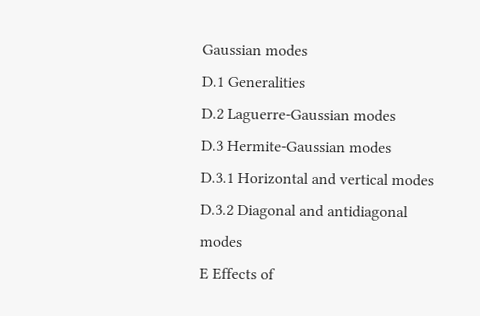Gaussian modes
D.1 Generalities
D.2 Laguerre-Gaussian modes
D.3 Hermite-Gaussian modes
D.3.1 Horizontal and vertical modes
D.3.2 Diagonal and antidiagonal modes
E Effects of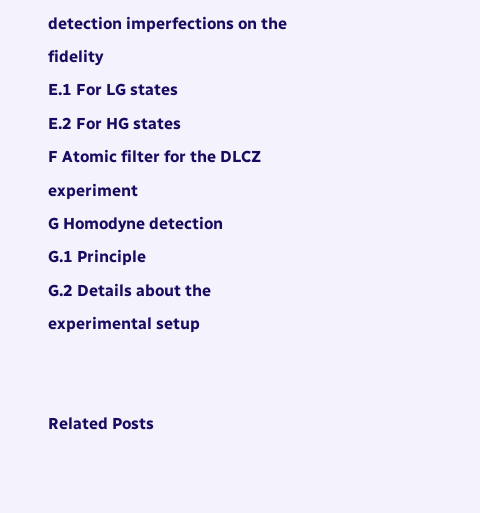detection imperfections on the fidelity
E.1 For LG states
E.2 For HG states
F Atomic filter for the DLCZ experiment
G Homodyne detection
G.1 Principle
G.2 Details about the experimental setup


Related Posts